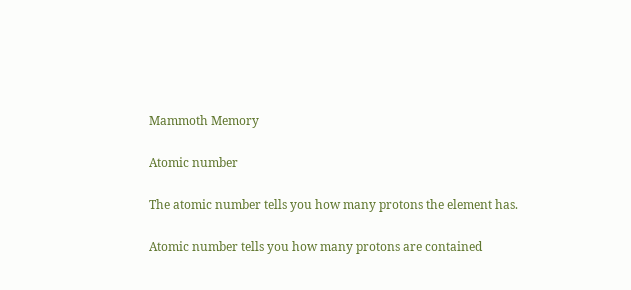Mammoth Memory

Atomic number

The atomic number tells you how many protons the element has.

Atomic number tells you how many protons are contained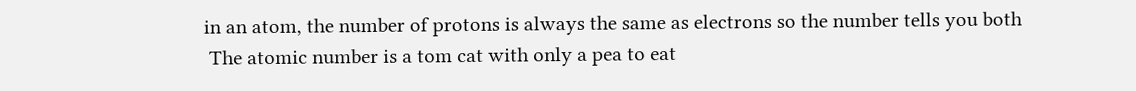in an atom, the number of protons is always the same as electrons so the number tells you both
 The atomic number is a tom cat with only a pea to eat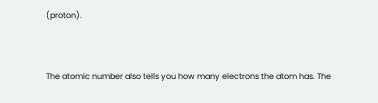(proton).



The atomic number also tells you how many electrons the atom has. The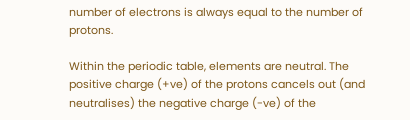number of electrons is always equal to the number of protons.

Within the periodic table, elements are neutral. The positive charge (+ve) of the protons cancels out (and neutralises) the negative charge (-ve) of the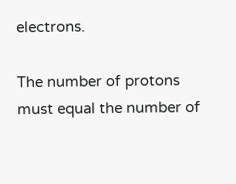electrons.

The number of protons must equal the number of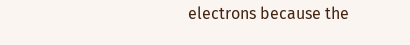electrons because the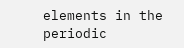elements in the periodic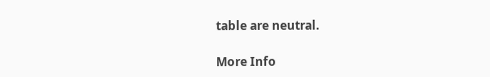table are neutral.

More Info